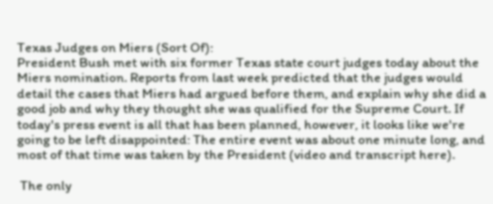Texas Judges on Miers (Sort Of):
President Bush met with six former Texas state court judges today about the Miers nomination. Reports from last week predicted that the judges would detail the cases that Miers had argued before them, and explain why she did a good job and why they thought she was qualified for the Supreme Court. If today's press event is all that has been planned, however, it looks like we're going to be left disappointed: The entire event was about one minute long, and most of that time was taken by the President (video and transcript here).

 The only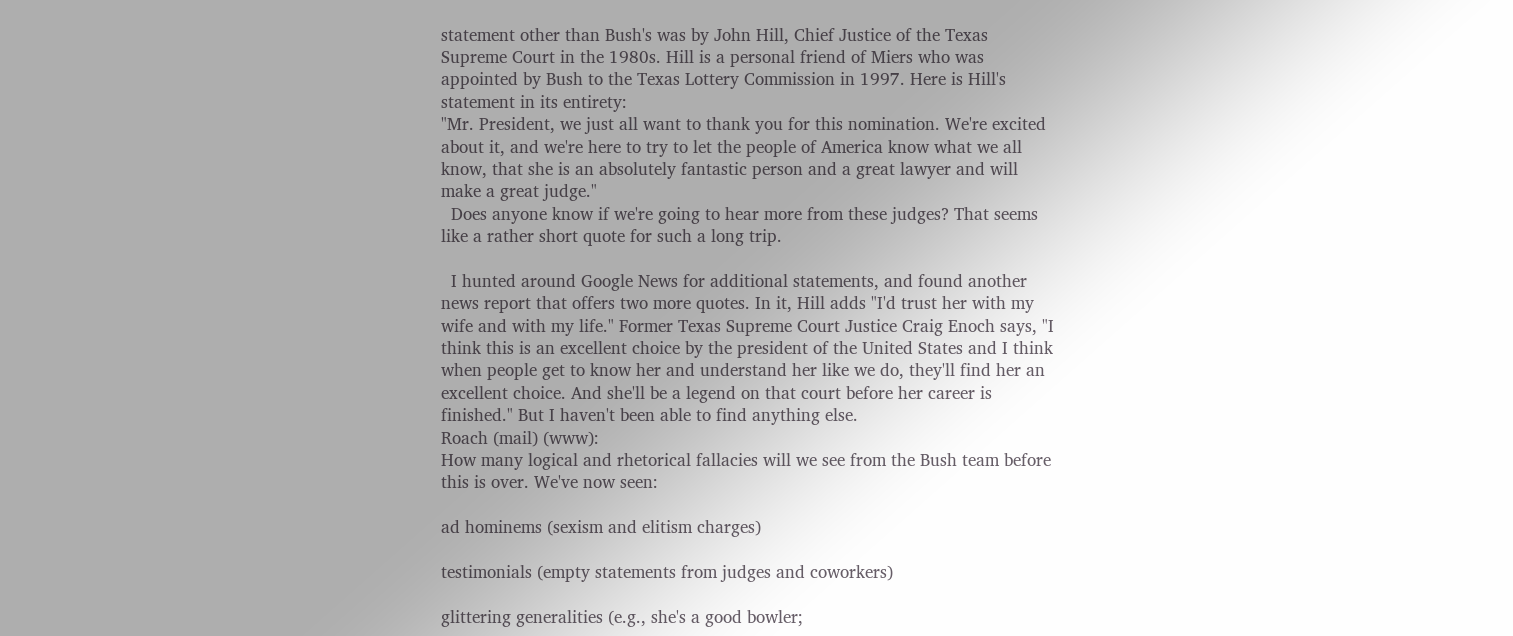statement other than Bush's was by John Hill, Chief Justice of the Texas Supreme Court in the 1980s. Hill is a personal friend of Miers who was appointed by Bush to the Texas Lottery Commission in 1997. Here is Hill's statement in its entirety:
"Mr. President, we just all want to thank you for this nomination. We're excited about it, and we're here to try to let the people of America know what we all know, that she is an absolutely fantastic person and a great lawyer and will make a great judge."
  Does anyone know if we're going to hear more from these judges? That seems like a rather short quote for such a long trip.

  I hunted around Google News for additional statements, and found another news report that offers two more quotes. In it, Hill adds "I'd trust her with my wife and with my life." Former Texas Supreme Court Justice Craig Enoch says, "I think this is an excellent choice by the president of the United States and I think when people get to know her and understand her like we do, they'll find her an excellent choice. And she'll be a legend on that court before her career is finished." But I haven't been able to find anything else.
Roach (mail) (www):
How many logical and rhetorical fallacies will we see from the Bush team before this is over. We've now seen:

ad hominems (sexism and elitism charges)

testimonials (empty statements from judges and coworkers)

glittering generalities (e.g., she's a good bowler;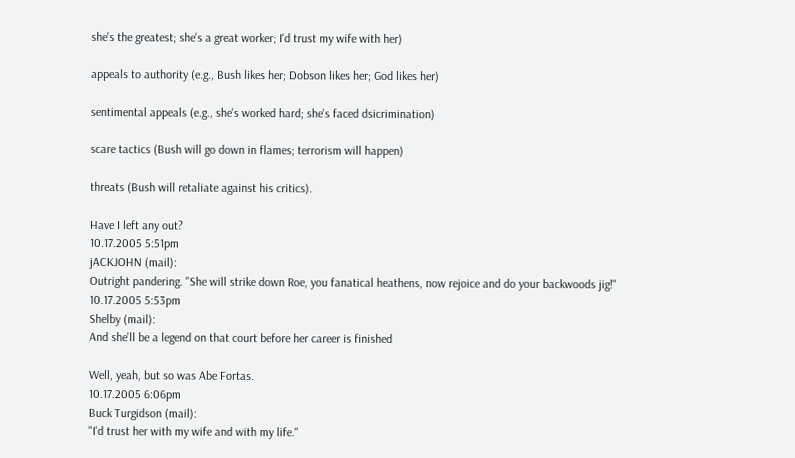she's the greatest; she's a great worker; I'd trust my wife with her)

appeals to authority (e.g., Bush likes her; Dobson likes her; God likes her)

sentimental appeals (e.g., she's worked hard; she's faced dsicrimination)

scare tactics (Bush will go down in flames; terrorism will happen)

threats (Bush will retaliate against his critics).

Have I left any out?
10.17.2005 5:51pm
jACKJOHN (mail):
Outright pandering. "She will strike down Roe, you fanatical heathens, now rejoice and do your backwoods jig!"
10.17.2005 5:53pm
Shelby (mail):
And she'll be a legend on that court before her career is finished

Well, yeah, but so was Abe Fortas.
10.17.2005 6:06pm
Buck Turgidson (mail):
"I'd trust her with my wife and with my life."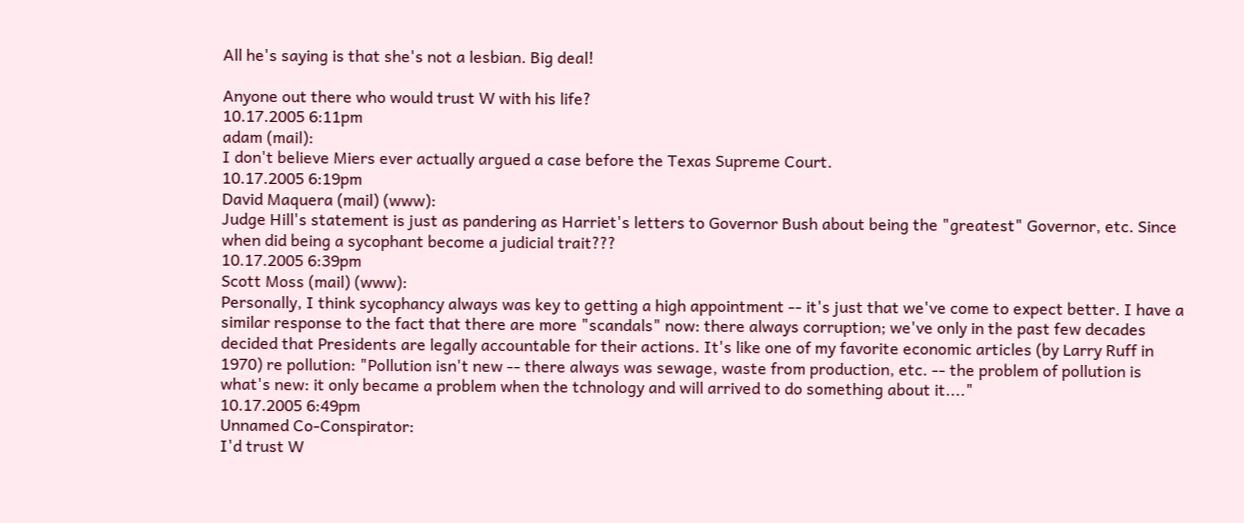All he's saying is that she's not a lesbian. Big deal!

Anyone out there who would trust W with his life?
10.17.2005 6:11pm
adam (mail):
I don't believe Miers ever actually argued a case before the Texas Supreme Court.
10.17.2005 6:19pm
David Maquera (mail) (www):
Judge Hill's statement is just as pandering as Harriet's letters to Governor Bush about being the "greatest" Governor, etc. Since when did being a sycophant become a judicial trait???
10.17.2005 6:39pm
Scott Moss (mail) (www):
Personally, I think sycophancy always was key to getting a high appointment -- it's just that we've come to expect better. I have a similar response to the fact that there are more "scandals" now: there always corruption; we've only in the past few decades decided that Presidents are legally accountable for their actions. It's like one of my favorite economic articles (by Larry Ruff in 1970) re pollution: "Pollution isn't new -- there always was sewage, waste from production, etc. -- the problem of pollution is what's new: it only became a problem when the tchnology and will arrived to do something about it...."
10.17.2005 6:49pm
Unnamed Co-Conspirator:
I'd trust W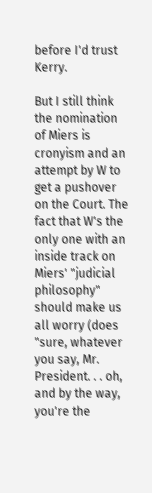before I'd trust Kerry.

But I still think the nomination of Miers is cronyism and an attempt by W to get a pushover on the Court. The fact that W's the only one with an inside track on Miers' "judicial philosophy" should make us all worry (does "sure, whatever you say, Mr. President. . . oh, and by the way, you're the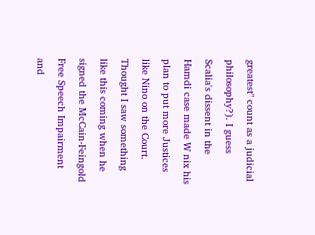greatest" count as a judicial philosophy?). I guess Scalia's dissent in the Hamdi case made W nix his plan to put more Justices like Nino on the Court. Thought I saw something like this coming when he signed the McCain-Feingold Free Speech Impairment and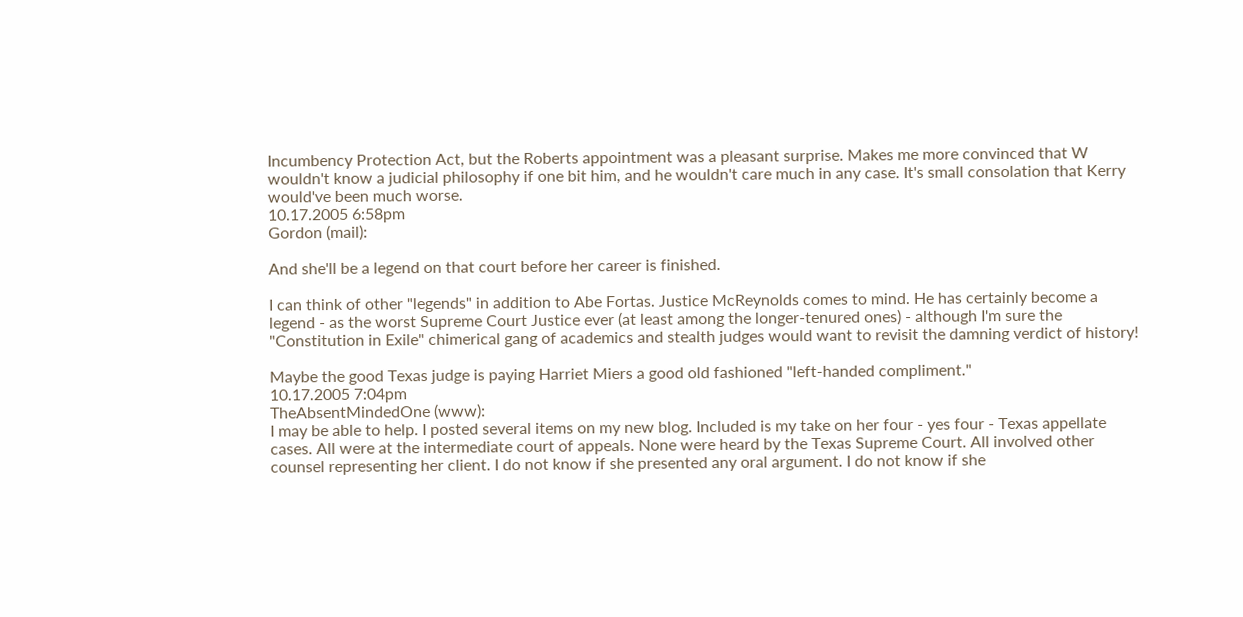Incumbency Protection Act, but the Roberts appointment was a pleasant surprise. Makes me more convinced that W wouldn't know a judicial philosophy if one bit him, and he wouldn't care much in any case. It's small consolation that Kerry would've been much worse.
10.17.2005 6:58pm
Gordon (mail):

And she'll be a legend on that court before her career is finished.

I can think of other "legends" in addition to Abe Fortas. Justice McReynolds comes to mind. He has certainly become a legend - as the worst Supreme Court Justice ever (at least among the longer-tenured ones) - although I'm sure the "Constitution in Exile" chimerical gang of academics and stealth judges would want to revisit the damning verdict of history!

Maybe the good Texas judge is paying Harriet Miers a good old fashioned "left-handed compliment."
10.17.2005 7:04pm
TheAbsentMindedOne (www):
I may be able to help. I posted several items on my new blog. Included is my take on her four - yes four - Texas appellate cases. All were at the intermediate court of appeals. None were heard by the Texas Supreme Court. All involved other counsel representing her client. I do not know if she presented any oral argument. I do not know if she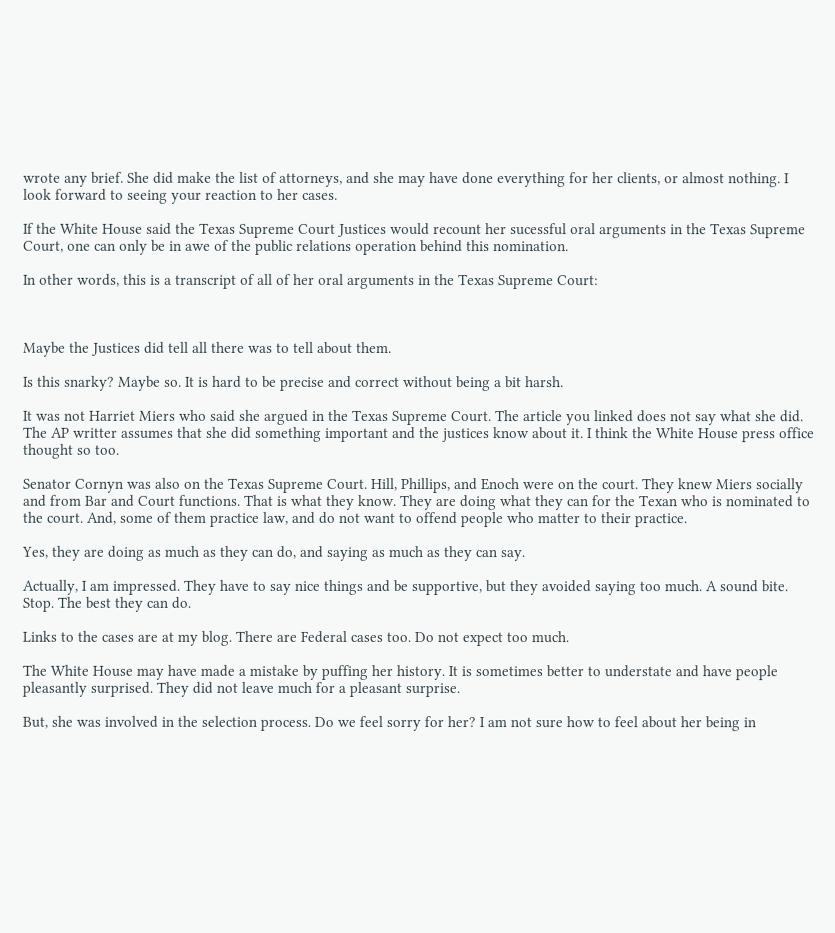wrote any brief. She did make the list of attorneys, and she may have done everything for her clients, or almost nothing. I look forward to seeing your reaction to her cases.

If the White House said the Texas Supreme Court Justices would recount her sucessful oral arguments in the Texas Supreme Court, one can only be in awe of the public relations operation behind this nomination.

In other words, this is a transcript of all of her oral arguments in the Texas Supreme Court:



Maybe the Justices did tell all there was to tell about them.

Is this snarky? Maybe so. It is hard to be precise and correct without being a bit harsh.

It was not Harriet Miers who said she argued in the Texas Supreme Court. The article you linked does not say what she did. The AP writter assumes that she did something important and the justices know about it. I think the White House press office thought so too.

Senator Cornyn was also on the Texas Supreme Court. Hill, Phillips, and Enoch were on the court. They knew Miers socially and from Bar and Court functions. That is what they know. They are doing what they can for the Texan who is nominated to the court. And, some of them practice law, and do not want to offend people who matter to their practice.

Yes, they are doing as much as they can do, and saying as much as they can say.

Actually, I am impressed. They have to say nice things and be supportive, but they avoided saying too much. A sound bite. Stop. The best they can do.

Links to the cases are at my blog. There are Federal cases too. Do not expect too much.

The White House may have made a mistake by puffing her history. It is sometimes better to understate and have people pleasantly surprised. They did not leave much for a pleasant surprise.

But, she was involved in the selection process. Do we feel sorry for her? I am not sure how to feel about her being in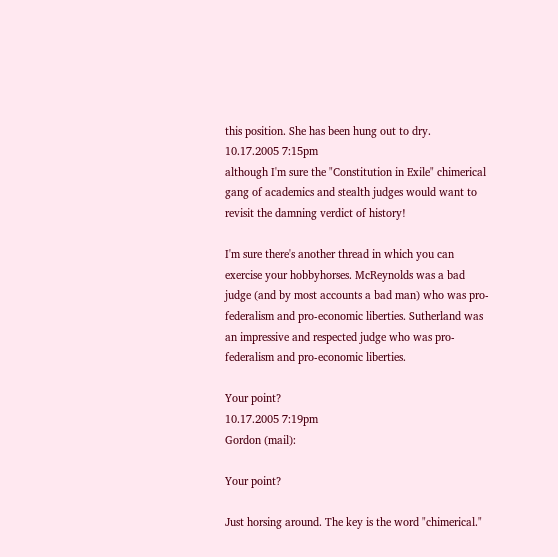this position. She has been hung out to dry.
10.17.2005 7:15pm
although I'm sure the "Constitution in Exile" chimerical gang of academics and stealth judges would want to revisit the damning verdict of history!

I'm sure there's another thread in which you can exercise your hobbyhorses. McReynolds was a bad judge (and by most accounts a bad man) who was pro-federalism and pro-economic liberties. Sutherland was an impressive and respected judge who was pro-federalism and pro-economic liberties.

Your point?
10.17.2005 7:19pm
Gordon (mail):

Your point?

Just horsing around. The key is the word "chimerical."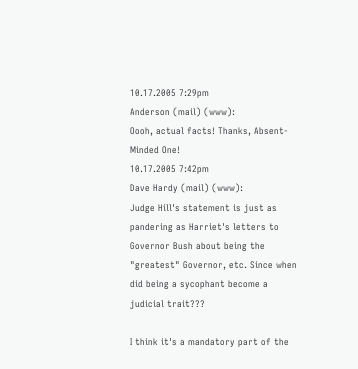10.17.2005 7:29pm
Anderson (mail) (www):
Oooh, actual facts! Thanks, Absent-Minded One!
10.17.2005 7:42pm
Dave Hardy (mail) (www):
Judge Hill's statement is just as pandering as Harriet's letters to Governor Bush about being the "greatest" Governor, etc. Since when did being a sycophant become a judicial trait???

I think it's a mandatory part of the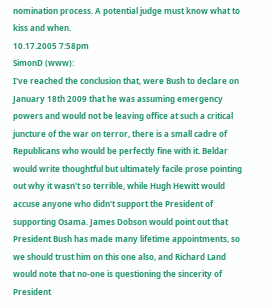nomination process. A potential judge must know what to kiss and when.
10.17.2005 7:58pm
SimonD (www):
I've reached the conclusion that, were Bush to declare on January 18th 2009 that he was assuming emergency powers and would not be leaving office at such a critical juncture of the war on terror, there is a small cadre of Republicans who would be perfectly fine with it. Beldar would write thoughtful but ultimately facile prose pointing out why it wasn't so terrible, while Hugh Hewitt would accuse anyone who didn't support the President of supporting Osama. James Dobson would point out that President Bush has made many lifetime appointments, so we should trust him on this one also, and Richard Land would note that no-one is questioning the sincerity of President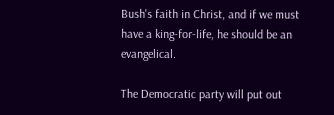Bush's faith in Christ, and if we must have a king-for-life, he should be an evangelical.

The Democratic party will put out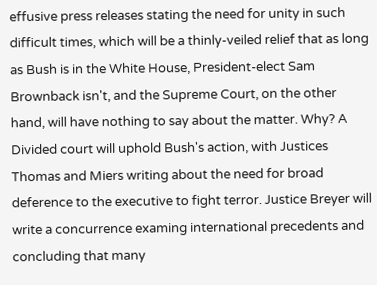effusive press releases stating the need for unity in such difficult times, which will be a thinly-veiled relief that as long as Bush is in the White House, President-elect Sam Brownback isn't, and the Supreme Court, on the other hand, will have nothing to say about the matter. Why? A Divided court will uphold Bush's action, with Justices Thomas and Miers writing about the need for broad deference to the executive to fight terror. Justice Breyer will write a concurrence examing international precedents and concluding that many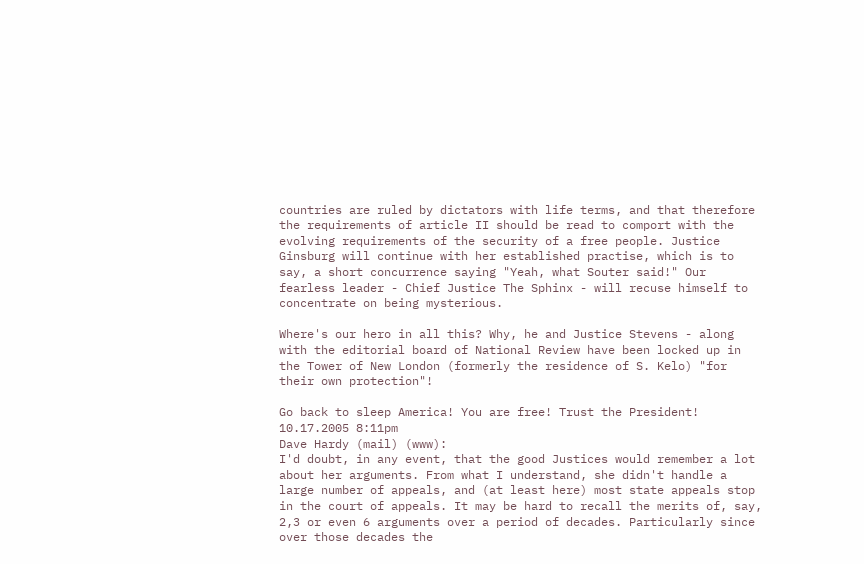countries are ruled by dictators with life terms, and that therefore the requirements of article II should be read to comport with the evolving requirements of the security of a free people. Justice Ginsburg will continue with her established practise, which is to say, a short concurrence saying "Yeah, what Souter said!" Our fearless leader - Chief Justice The Sphinx - will recuse himself to concentrate on being mysterious.

Where's our hero in all this? Why, he and Justice Stevens - along with the editorial board of National Review have been locked up in the Tower of New London (formerly the residence of S. Kelo) "for their own protection"!

Go back to sleep America! You are free! Trust the President!
10.17.2005 8:11pm
Dave Hardy (mail) (www):
I'd doubt, in any event, that the good Justices would remember a lot about her arguments. From what I understand, she didn't handle a large number of appeals, and (at least here) most state appeals stop in the court of appeals. It may be hard to recall the merits of, say, 2,3 or even 6 arguments over a period of decades. Particularly since over those decades the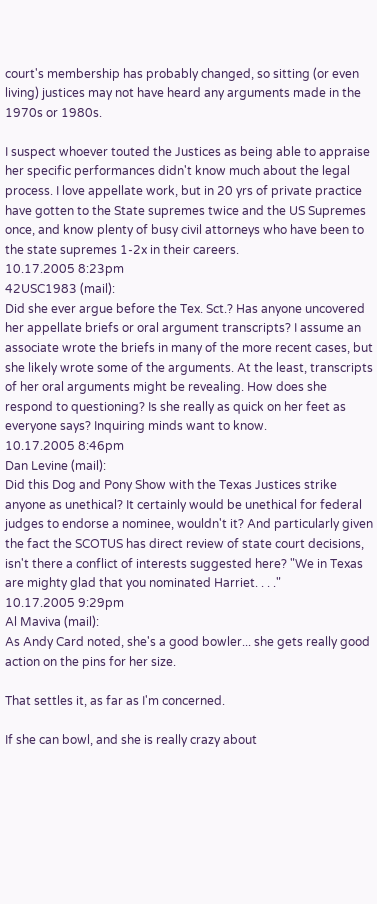court's membership has probably changed, so sitting (or even living) justices may not have heard any arguments made in the 1970s or 1980s.

I suspect whoever touted the Justices as being able to appraise her specific performances didn't know much about the legal process. I love appellate work, but in 20 yrs of private practice have gotten to the State supremes twice and the US Supremes once, and know plenty of busy civil attorneys who have been to the state supremes 1-2x in their careers.
10.17.2005 8:23pm
42USC1983 (mail):
Did she ever argue before the Tex. Sct.? Has anyone uncovered her appellate briefs or oral argument transcripts? I assume an associate wrote the briefs in many of the more recent cases, but she likely wrote some of the arguments. At the least, transcripts of her oral arguments might be revealing. How does she respond to questioning? Is she really as quick on her feet as everyone says? Inquiring minds want to know.
10.17.2005 8:46pm
Dan Levine (mail):
Did this Dog and Pony Show with the Texas Justices strike anyone as unethical? It certainly would be unethical for federal judges to endorse a nominee, wouldn't it? And particularly given the fact the SCOTUS has direct review of state court decisions, isn't there a conflict of interests suggested here? "We in Texas are mighty glad that you nominated Harriet. . . ."
10.17.2005 9:29pm
Al Maviva (mail):
As Andy Card noted, she's a good bowler... she gets really good action on the pins for her size.

That settles it, as far as I'm concerned.

If she can bowl, and she is really crazy about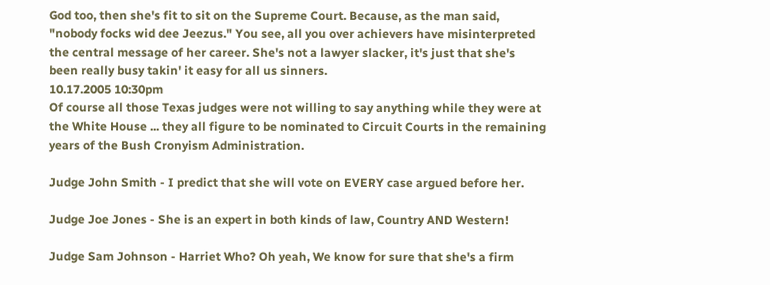God too, then she's fit to sit on the Supreme Court. Because, as the man said, "nobody focks wid dee Jeezus." You see, all you over achievers have misinterpreted the central message of her career. She's not a lawyer slacker, it's just that she's been really busy takin' it easy for all us sinners.
10.17.2005 10:30pm
Of course all those Texas judges were not willing to say anything while they were at the White House ... they all figure to be nominated to Circuit Courts in the remaining years of the Bush Cronyism Administration.

Judge John Smith - I predict that she will vote on EVERY case argued before her.

Judge Joe Jones - She is an expert in both kinds of law, Country AND Western!

Judge Sam Johnson - Harriet Who? Oh yeah, We know for sure that she's a firm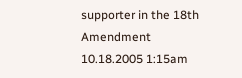supporter in the 18th Amendment
10.18.2005 1:15am